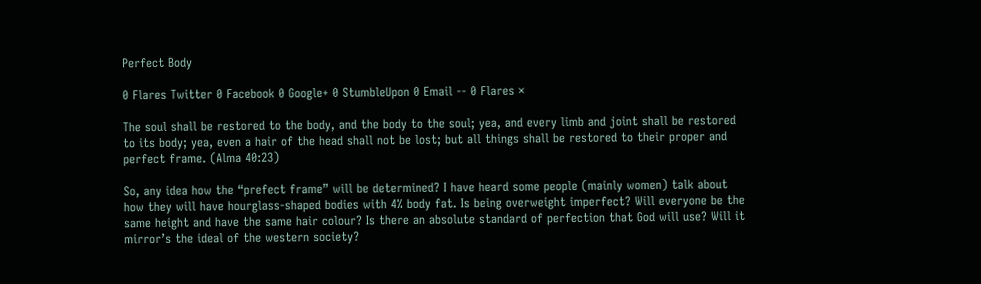Perfect Body

0 Flares Twitter 0 Facebook 0 Google+ 0 StumbleUpon 0 Email -- 0 Flares ×

The soul shall be restored to the body, and the body to the soul; yea, and every limb and joint shall be restored to its body; yea, even a hair of the head shall not be lost; but all things shall be restored to their proper and perfect frame. (Alma 40:23)

So, any idea how the “prefect frame” will be determined? I have heard some people (mainly women) talk about how they will have hourglass-shaped bodies with 4% body fat. Is being overweight imperfect? Will everyone be the same height and have the same hair colour? Is there an absolute standard of perfection that God will use? Will it mirror’s the ideal of the western society?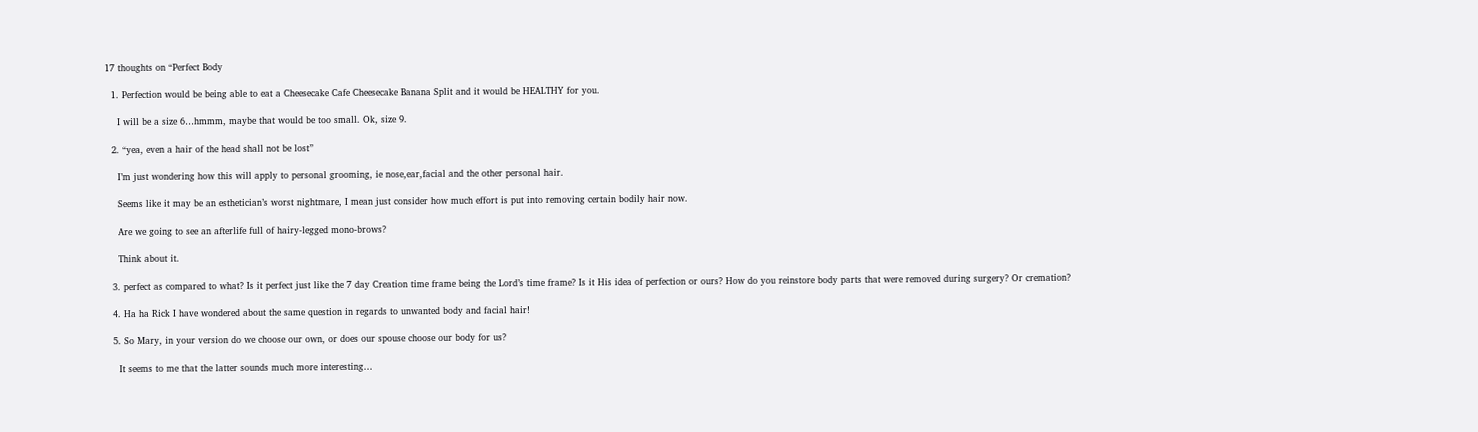17 thoughts on “Perfect Body

  1. Perfection would be being able to eat a Cheesecake Cafe Cheesecake Banana Split and it would be HEALTHY for you.

    I will be a size 6…hmmm, maybe that would be too small. Ok, size 9.

  2. “yea, even a hair of the head shall not be lost”

    I’m just wondering how this will apply to personal grooming, ie nose,ear,facial and the other personal hair.

    Seems like it may be an esthetician’s worst nightmare, I mean just consider how much effort is put into removing certain bodily hair now.

    Are we going to see an afterlife full of hairy-legged mono-brows?

    Think about it.

  3. perfect as compared to what? Is it perfect just like the 7 day Creation time frame being the Lord’s time frame? Is it His idea of perfection or ours? How do you reinstore body parts that were removed during surgery? Or cremation?

  4. Ha ha Rick I have wondered about the same question in regards to unwanted body and facial hair!

  5. So Mary, in your version do we choose our own, or does our spouse choose our body for us?

    It seems to me that the latter sounds much more interesting…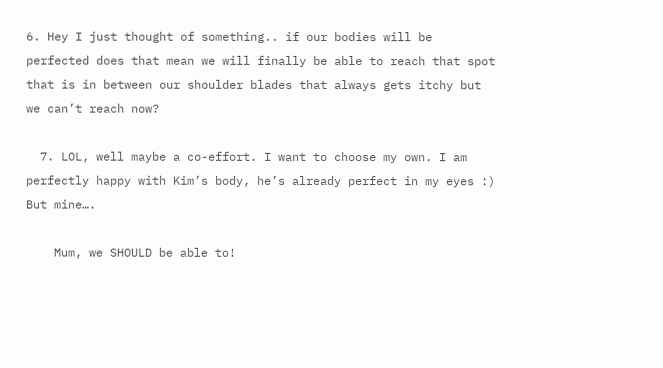6. Hey I just thought of something.. if our bodies will be perfected does that mean we will finally be able to reach that spot that is in between our shoulder blades that always gets itchy but we can’t reach now?

  7. LOL, well maybe a co-effort. I want to choose my own. I am perfectly happy with Kim’s body, he’s already perfect in my eyes :) But mine….

    Mum, we SHOULD be able to!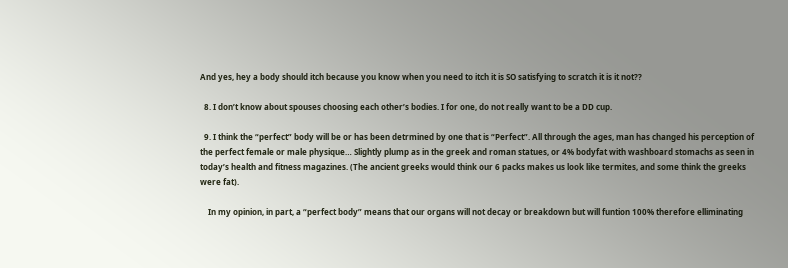And yes, hey a body should itch because you know when you need to itch it is SO satisfying to scratch it is it not??

  8. I don’t know about spouses choosing each other’s bodies. I for one, do not really want to be a DD cup.

  9. I think the “perfect” body will be or has been detrmined by one that is “Perfect”. All through the ages, man has changed his perception of the perfect female or male physique… Slightly plump as in the greek and roman statues, or 4% bodyfat with washboard stomachs as seen in today’s health and fitness magazines. (The ancient greeks would think our 6 packs makes us look like termites, and some think the greeks were fat).

    In my opinion, in part, a “perfect body” means that our organs will not decay or breakdown but will funtion 100% therefore elliminating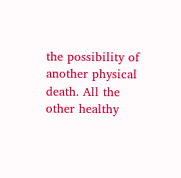the possibility of another physical death. All the other healthy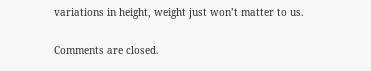variations in height, weight just won’t matter to us.

Comments are closed.